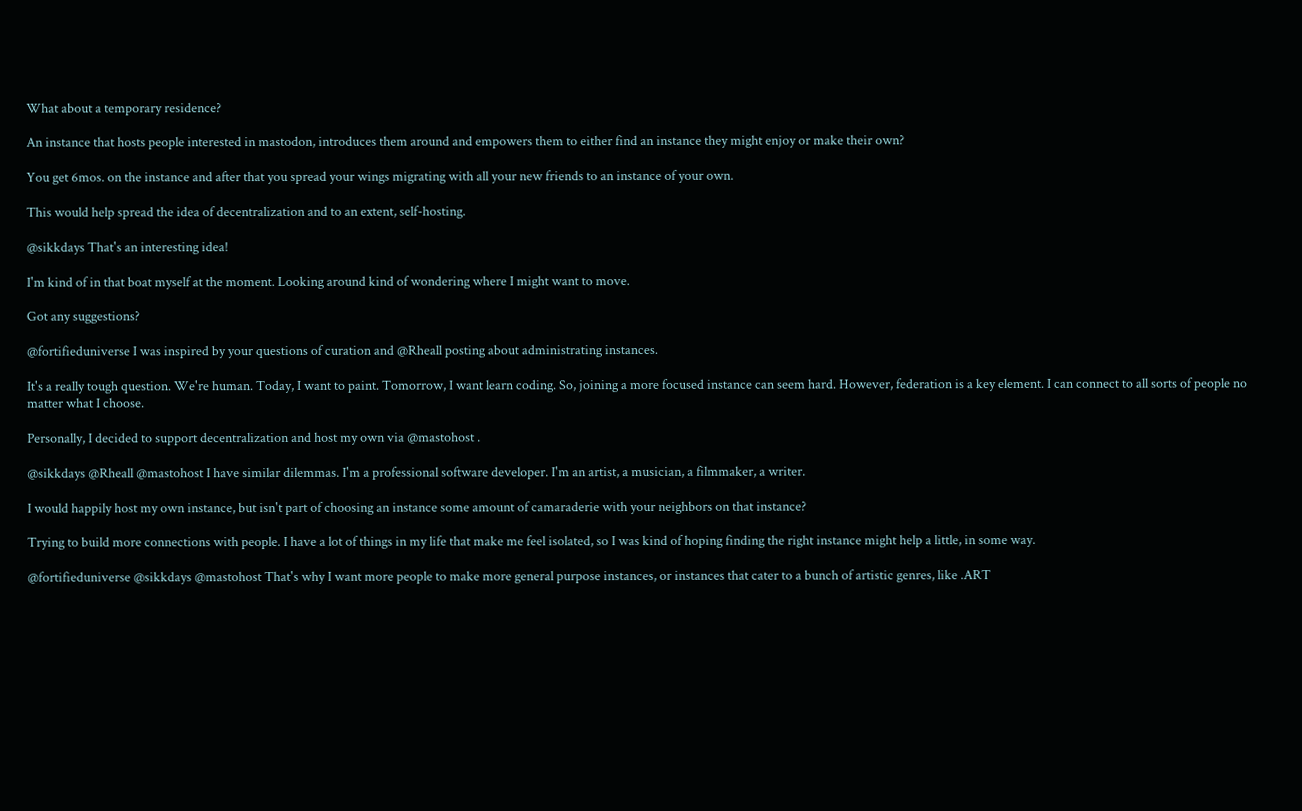What about a temporary residence?

An instance that hosts people interested in mastodon, introduces them around and empowers them to either find an instance they might enjoy or make their own?

You get 6mos. on the instance and after that you spread your wings migrating with all your new friends to an instance of your own.

This would help spread the idea of decentralization and to an extent, self-hosting.

@sikkdays That's an interesting idea!

I'm kind of in that boat myself at the moment. Looking around kind of wondering where I might want to move.

Got any suggestions?

@fortifieduniverse I was inspired by your questions of curation and @Rheall posting about administrating instances.

It's a really tough question. We're human. Today, I want to paint. Tomorrow, I want learn coding. So, joining a more focused instance can seem hard. However, federation is a key element. I can connect to all sorts of people no matter what I choose.

Personally, I decided to support decentralization and host my own via @mastohost .

@sikkdays @Rheall @mastohost I have similar dilemmas. I'm a professional software developer. I'm an artist, a musician, a filmmaker, a writer.

I would happily host my own instance, but isn't part of choosing an instance some amount of camaraderie with your neighbors on that instance?

Trying to build more connections with people. I have a lot of things in my life that make me feel isolated, so I was kind of hoping finding the right instance might help a little, in some way.

@fortifieduniverse @sikkdays @mastohost That's why I want more people to make more general purpose instances, or instances that cater to a bunch of artistic genres, like .ART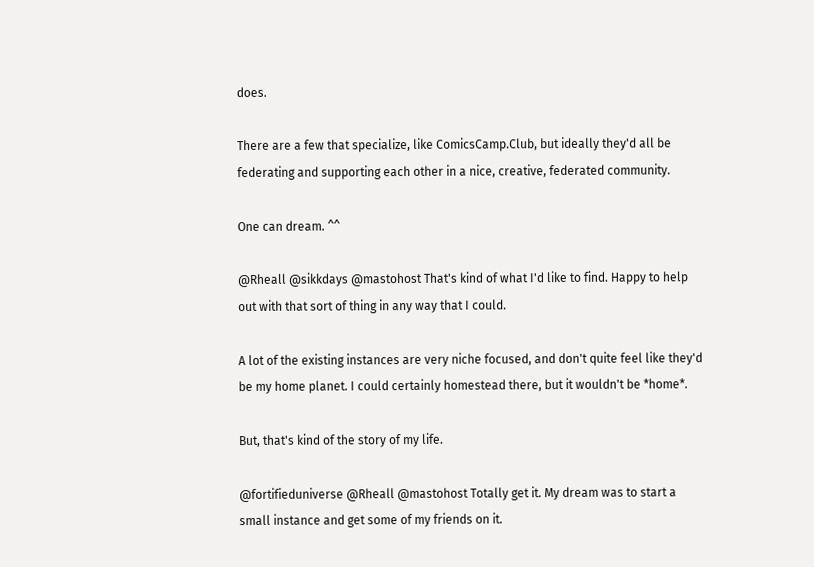does.

There are a few that specialize, like ComicsCamp.Club, but ideally they'd all be federating and supporting each other in a nice, creative, federated community.

One can dream. ^^

@Rheall @sikkdays @mastohost That's kind of what I'd like to find. Happy to help out with that sort of thing in any way that I could.

A lot of the existing instances are very niche focused, and don't quite feel like they'd be my home planet. I could certainly homestead there, but it wouldn't be *home*.

But, that's kind of the story of my life.

@fortifieduniverse @Rheall @mastohost Totally get it. My dream was to start a small instance and get some of my friends on it.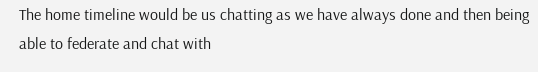The home timeline would be us chatting as we have always done and then being able to federate and chat with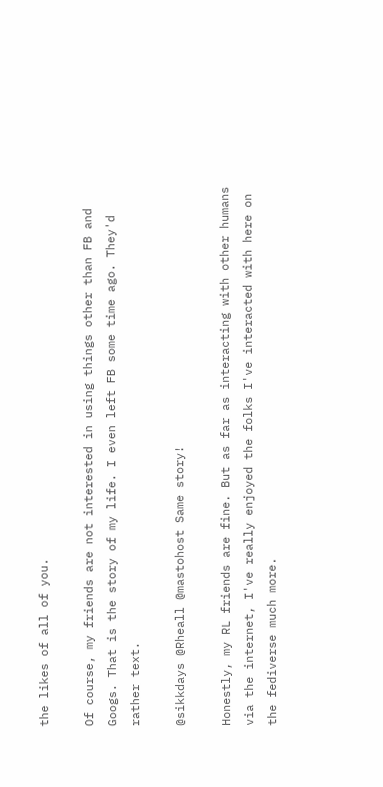the likes of all of you.

Of course, my friends are not interested in using things other than FB and Googs. That is the story of my life. I even left FB some time ago. They'd rather text.

@sikkdays @Rheall @mastohost Same story!

Honestly, my RL friends are fine. But as far as interacting with other humans via the internet, I've really enjoyed the folks I've interacted with here on the fediverse much more.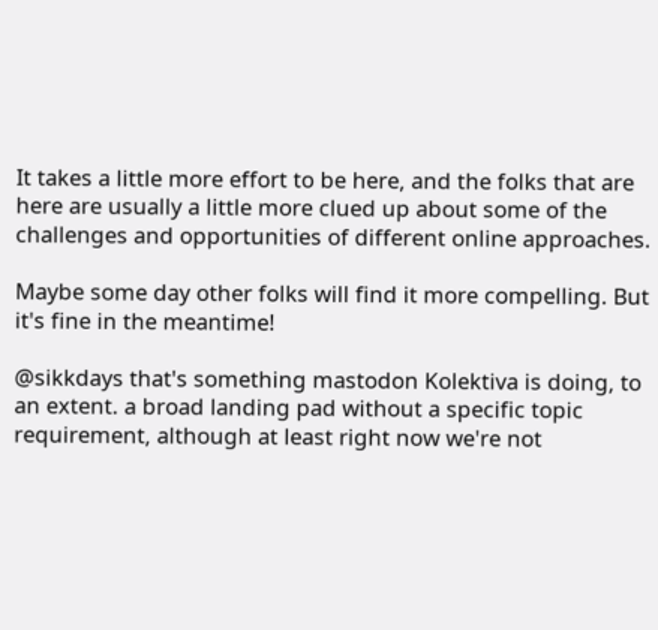It takes a little more effort to be here, and the folks that are here are usually a little more clued up about some of the challenges and opportunities of different online approaches.

Maybe some day other folks will find it more compelling. But it's fine in the meantime!

@sikkdays that's something mastodon Kolektiva is doing, to an extent. a broad landing pad without a specific topic requirement, although at least right now we're not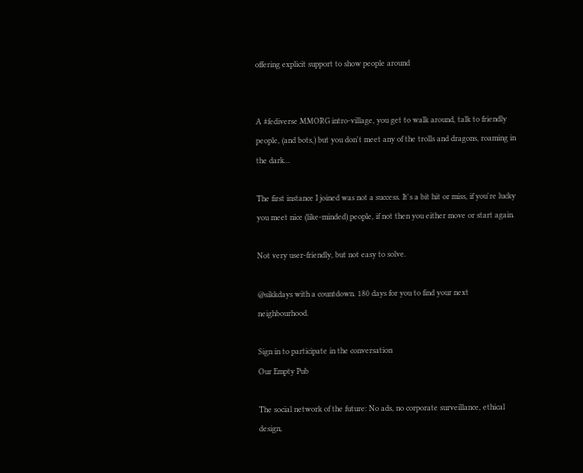offering explicit support to show people around


A #fediverse MMORG intro-village, you get to walk around, talk to friendly people, (and bots,) but you don't meet any of the trolls and dragons, roaming in the dark...

The first instance I joined was not a success. It's a bit hit or miss, if you're lucky you meet nice (like-minded) people, if not then you either move or start again.

Not very user-friendly, but not easy to solve.

@sikkdays with a countdown. 180 days for you to find your next neighbourhood.

Sign in to participate in the conversation
Our Empty Pub

The social network of the future: No ads, no corporate surveillance, ethical design,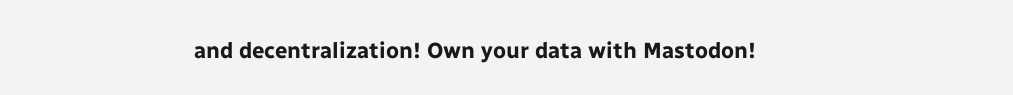and decentralization! Own your data with Mastodon!